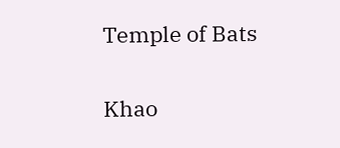Temple of Bats

Khao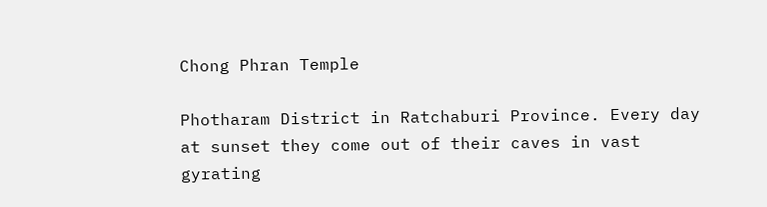Chong Phran Temple

Photharam District in Ratchaburi Province. Every day at sunset they come out of their caves in vast gyrating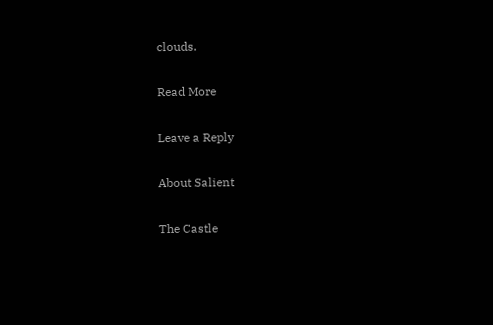clouds.

Read More

Leave a Reply

About Salient

The Castle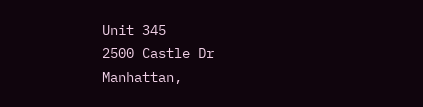Unit 345
2500 Castle Dr
Manhattan,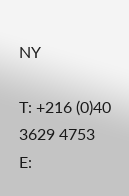NY

T: +216 (0)40 3629 4753
E: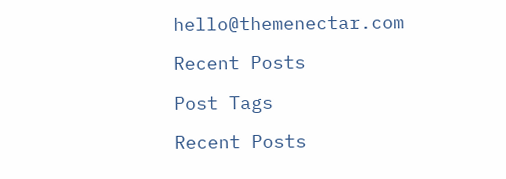hello@themenectar.com

Recent Posts

Post Tags

Recent Posts